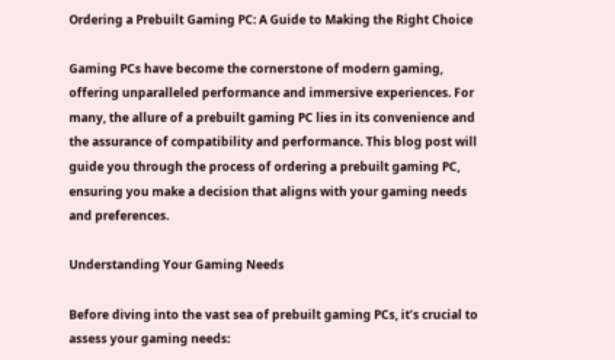Ordering a Prebuilt Gaming PC: A Guide to Making the Right Choice

Gaming PCs have become the cornerstone of modern gaming, offering unparalleled performance and immersive experiences. For many, the allure of a prebuilt gaming PC lies in its convenience and the assurance of compatibility and performance. This blog post will guide you through the process of ordering a prebuilt gaming PC, ensuring you make a decision that aligns with your gaming needs and preferences.

Understanding Your Gaming Needs

Before diving into the vast sea of prebuilt gaming PCs, it’s crucial to assess your gaming needs: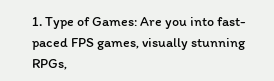1. Type of Games: Are you into fast-paced FPS games, visually stunning RPGs,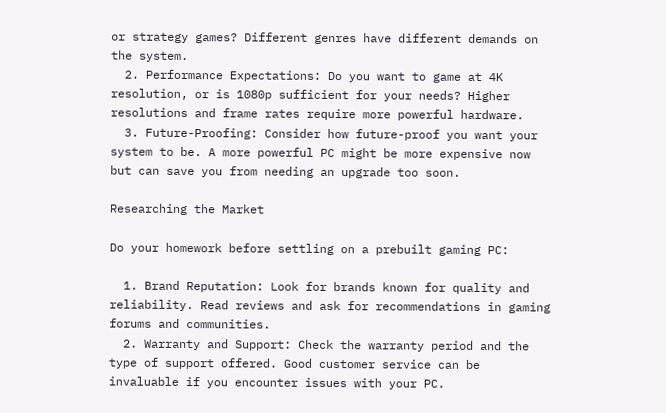or strategy games? Different genres have different demands on the system.
  2. Performance Expectations: Do you want to game at 4K resolution, or is 1080p sufficient for your needs? Higher resolutions and frame rates require more powerful hardware.
  3. Future-Proofing: Consider how future-proof you want your system to be. A more powerful PC might be more expensive now but can save you from needing an upgrade too soon.

Researching the Market

Do your homework before settling on a prebuilt gaming PC:

  1. Brand Reputation: Look for brands known for quality and reliability. Read reviews and ask for recommendations in gaming forums and communities.
  2. Warranty and Support: Check the warranty period and the type of support offered. Good customer service can be invaluable if you encounter issues with your PC.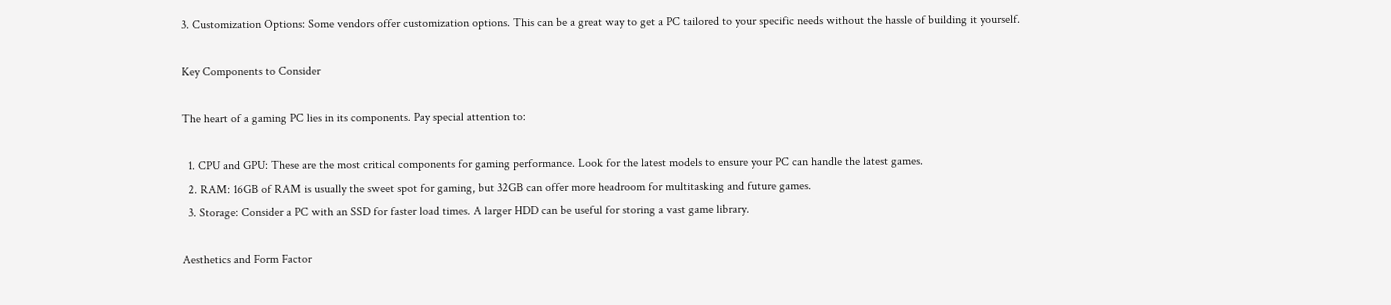3. Customization Options: Some vendors offer customization options. This can be a great way to get a PC tailored to your specific needs without the hassle of building it yourself.

Key Components to Consider

The heart of a gaming PC lies in its components. Pay special attention to:

  1. CPU and GPU: These are the most critical components for gaming performance. Look for the latest models to ensure your PC can handle the latest games.
  2. RAM: 16GB of RAM is usually the sweet spot for gaming, but 32GB can offer more headroom for multitasking and future games.
  3. Storage: Consider a PC with an SSD for faster load times. A larger HDD can be useful for storing a vast game library.

Aesthetics and Form Factor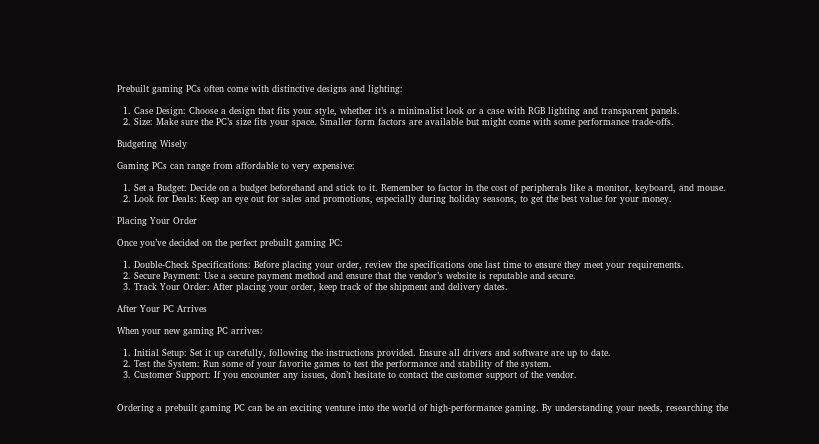Prebuilt gaming PCs often come with distinctive designs and lighting:

  1. Case Design: Choose a design that fits your style, whether it’s a minimalist look or a case with RGB lighting and transparent panels.
  2. Size: Make sure the PC’s size fits your space. Smaller form factors are available but might come with some performance trade-offs.

Budgeting Wisely

Gaming PCs can range from affordable to very expensive:

  1. Set a Budget: Decide on a budget beforehand and stick to it. Remember to factor in the cost of peripherals like a monitor, keyboard, and mouse.
  2. Look for Deals: Keep an eye out for sales and promotions, especially during holiday seasons, to get the best value for your money.

Placing Your Order

Once you’ve decided on the perfect prebuilt gaming PC:

  1. Double-Check Specifications: Before placing your order, review the specifications one last time to ensure they meet your requirements.
  2. Secure Payment: Use a secure payment method and ensure that the vendor’s website is reputable and secure.
  3. Track Your Order: After placing your order, keep track of the shipment and delivery dates.

After Your PC Arrives

When your new gaming PC arrives:

  1. Initial Setup: Set it up carefully, following the instructions provided. Ensure all drivers and software are up to date.
  2. Test the System: Run some of your favorite games to test the performance and stability of the system.
  3. Customer Support: If you encounter any issues, don’t hesitate to contact the customer support of the vendor.


Ordering a prebuilt gaming PC can be an exciting venture into the world of high-performance gaming. By understanding your needs, researching the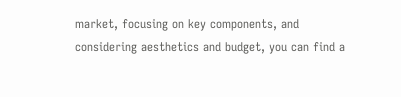market, focusing on key components, and considering aesthetics and budget, you can find a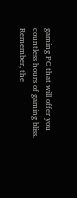gaming PC that will offer you countless hours of gaming bliss. Remember, the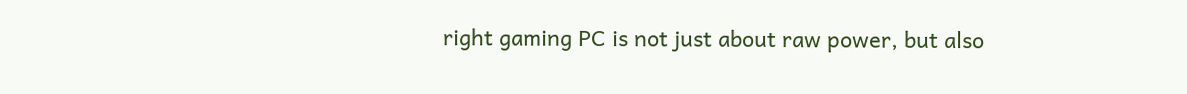right gaming PC is not just about raw power, but also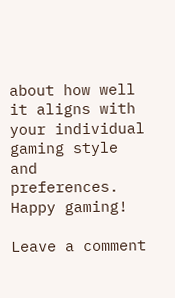about how well it aligns with your individual gaming style and preferences. Happy gaming!

Leave a comment